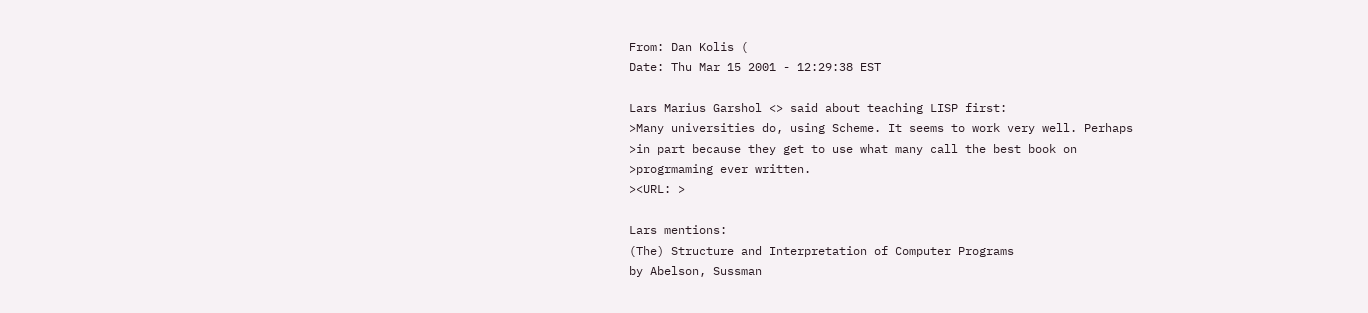From: Dan Kolis (
Date: Thu Mar 15 2001 - 12:29:38 EST

Lars Marius Garshol <> said about teaching LISP first:
>Many universities do, using Scheme. It seems to work very well. Perhaps
>in part because they get to use what many call the best book on
>progrmaming ever written.
><URL: >

Lars mentions:
(The) Structure and Interpretation of Computer Programs
by Abelson, Sussman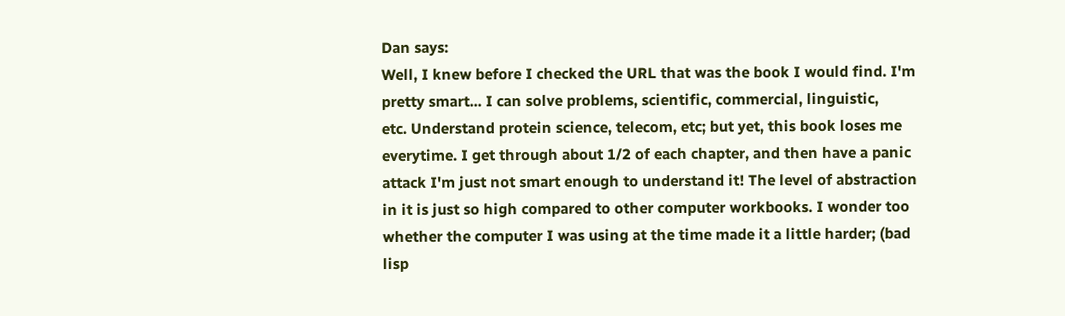Dan says:
Well, I knew before I checked the URL that was the book I would find. I'm
pretty smart... I can solve problems, scientific, commercial, linguistic,
etc. Understand protein science, telecom, etc; but yet, this book loses me
everytime. I get through about 1/2 of each chapter, and then have a panic
attack I'm just not smart enough to understand it! The level of abstraction
in it is just so high compared to other computer workbooks. I wonder too
whether the computer I was using at the time made it a little harder; (bad
lisp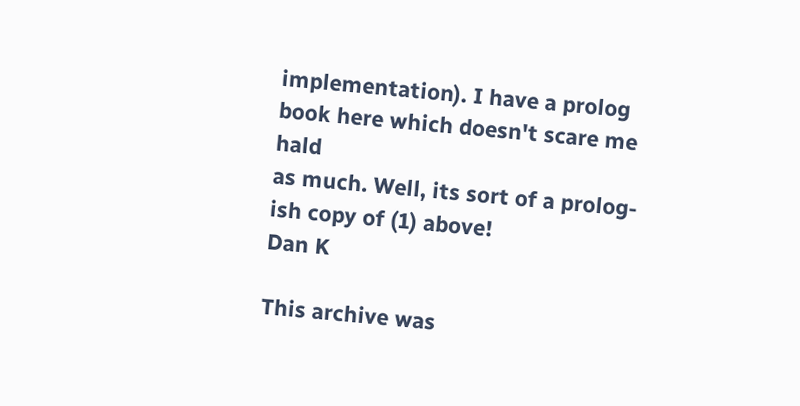implementation). I have a prolog book here which doesn't scare me hald
as much. Well, its sort of a prolog-ish copy of (1) above!
Dan K

This archive was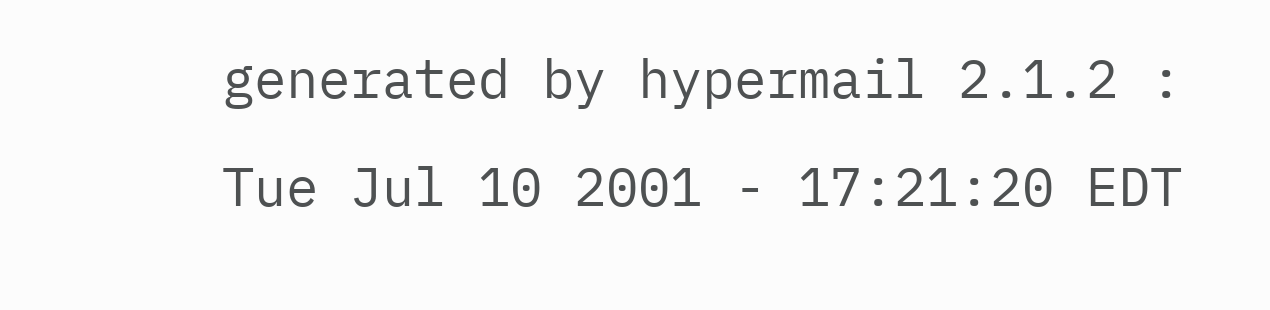generated by hypermail 2.1.2 : Tue Jul 10 2001 - 17:21:20 EDT